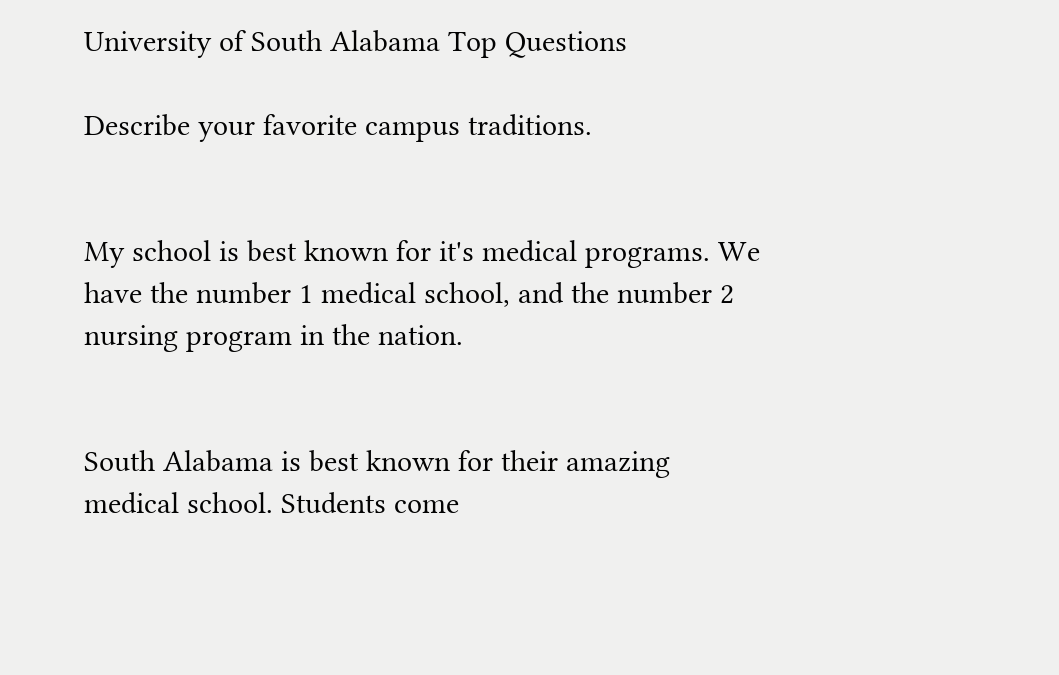University of South Alabama Top Questions

Describe your favorite campus traditions.


My school is best known for it's medical programs. We have the number 1 medical school, and the number 2 nursing program in the nation.


South Alabama is best known for their amazing medical school. Students come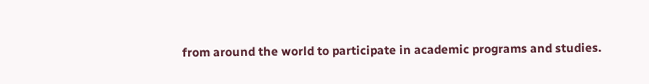from around the world to participate in academic programs and studies.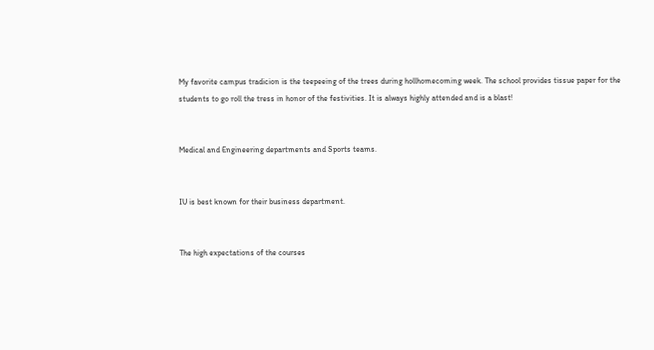My favorite campus tradicion is the teepeeing of the trees during hollhomecoming week. The school provides tissue paper for the students to go roll the tress in honor of the festivities. It is always highly attended and is a blast!


Medical and Engineering departments and Sports teams.


IU is best known for their business department.


The high expectations of the courses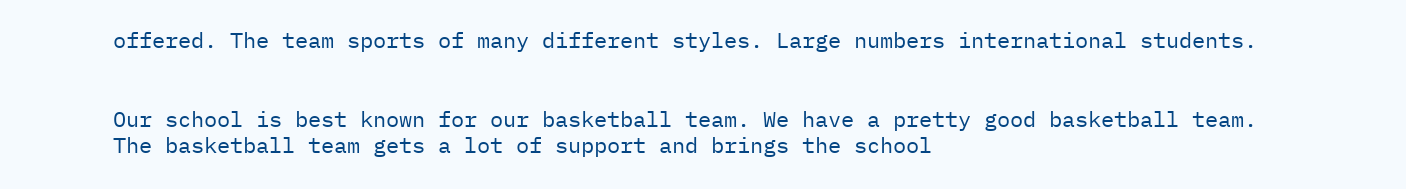offered. The team sports of many different styles. Large numbers international students.


Our school is best known for our basketball team. We have a pretty good basketball team. The basketball team gets a lot of support and brings the school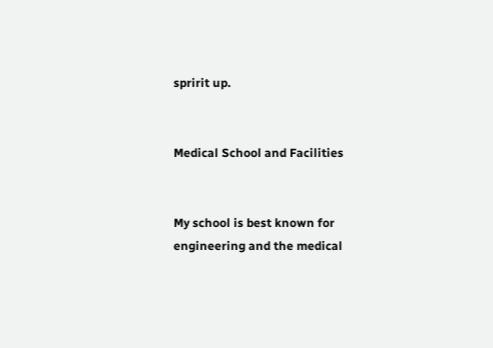spririt up.


Medical School and Facilities


My school is best known for engineering and the medical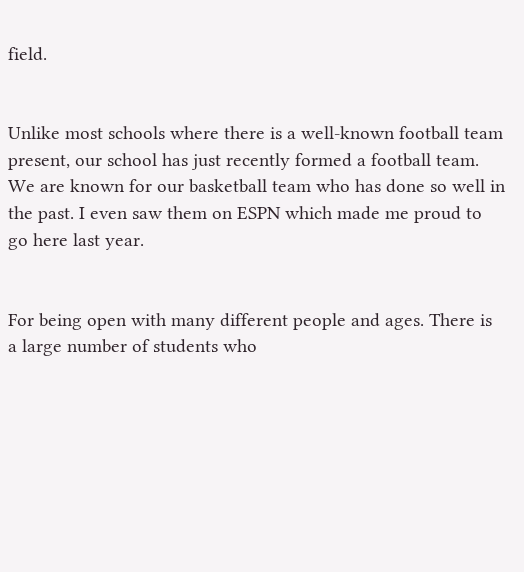field.


Unlike most schools where there is a well-known football team present, our school has just recently formed a football team. We are known for our basketball team who has done so well in the past. I even saw them on ESPN which made me proud to go here last year.


For being open with many different people and ages. There is a large number of students who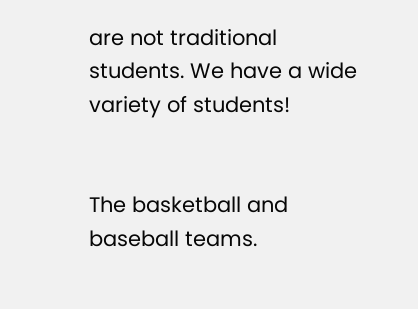are not traditional students. We have a wide variety of students!


The basketball and baseball teams.